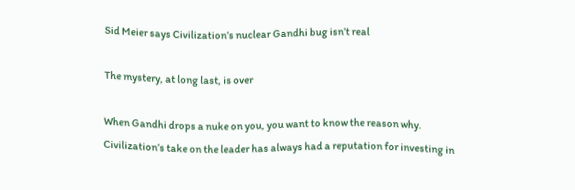Sid Meier says Civilization’s nuclear Gandhi bug isn’t real

The mystery, at long last, is over

When Gandhi drops a nuke on you, you want to know the reason why. Civilization’s take on the leader has always had a reputation for investing in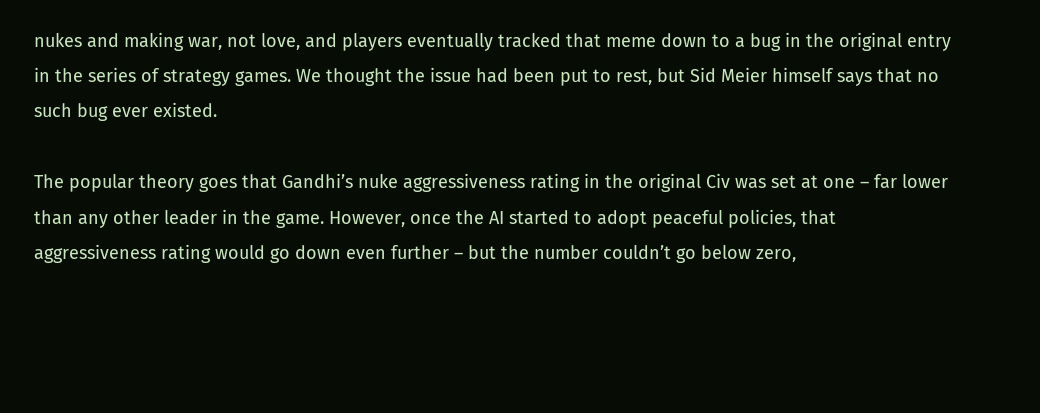nukes and making war, not love, and players eventually tracked that meme down to a bug in the original entry in the series of strategy games. We thought the issue had been put to rest, but Sid Meier himself says that no such bug ever existed.

The popular theory goes that Gandhi’s nuke aggressiveness rating in the original Civ was set at one – far lower than any other leader in the game. However, once the AI started to adopt peaceful policies, that aggressiveness rating would go down even further – but the number couldn’t go below zero,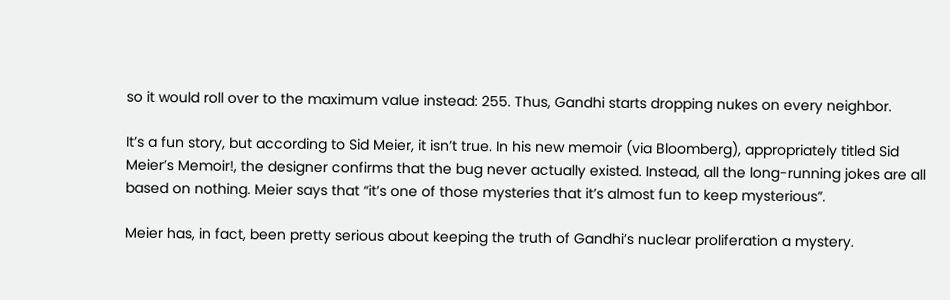so it would roll over to the maximum value instead: 255. Thus, Gandhi starts dropping nukes on every neighbor.

It’s a fun story, but according to Sid Meier, it isn’t true. In his new memoir (via Bloomberg), appropriately titled Sid Meier’s Memoir!, the designer confirms that the bug never actually existed. Instead, all the long-running jokes are all based on nothing. Meier says that “it’s one of those mysteries that it’s almost fun to keep mysterious”.

Meier has, in fact, been pretty serious about keeping the truth of Gandhi’s nuclear proliferation a mystery.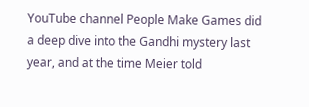YouTube channel People Make Games did a deep dive into the Gandhi mystery last year, and at the time Meier told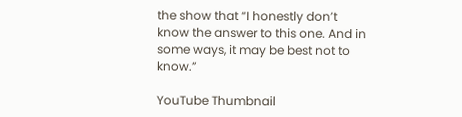the show that “I honestly don’t know the answer to this one. And in some ways, it may be best not to know.”

YouTube Thumbnail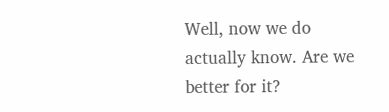Well, now we do actually know. Are we better for it?